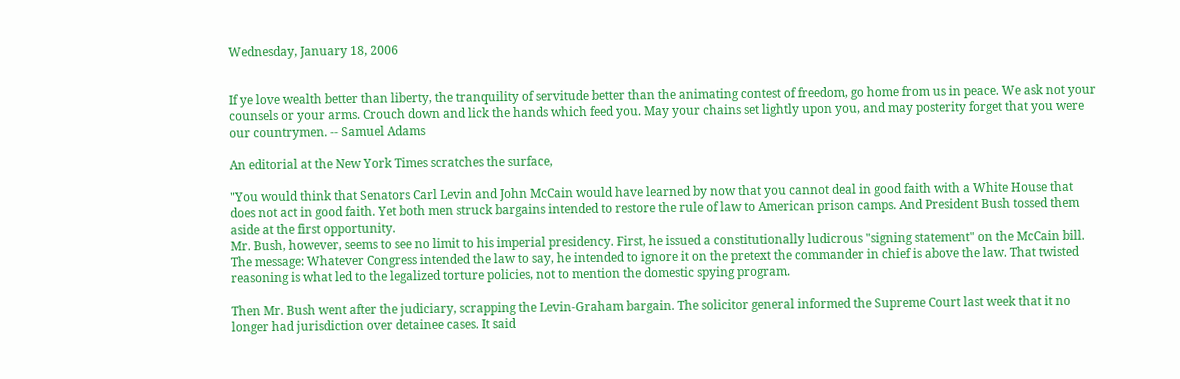Wednesday, January 18, 2006


If ye love wealth better than liberty, the tranquility of servitude better than the animating contest of freedom, go home from us in peace. We ask not your counsels or your arms. Crouch down and lick the hands which feed you. May your chains set lightly upon you, and may posterity forget that you were our countrymen. -- Samuel Adams

An editorial at the New York Times scratches the surface,

"You would think that Senators Carl Levin and John McCain would have learned by now that you cannot deal in good faith with a White House that does not act in good faith. Yet both men struck bargains intended to restore the rule of law to American prison camps. And President Bush tossed them aside at the first opportunity.
Mr. Bush, however, seems to see no limit to his imperial presidency. First, he issued a constitutionally ludicrous "signing statement" on the McCain bill. The message: Whatever Congress intended the law to say, he intended to ignore it on the pretext the commander in chief is above the law. That twisted reasoning is what led to the legalized torture policies, not to mention the domestic spying program.

Then Mr. Bush went after the judiciary, scrapping the Levin-Graham bargain. The solicitor general informed the Supreme Court last week that it no longer had jurisdiction over detainee cases. It said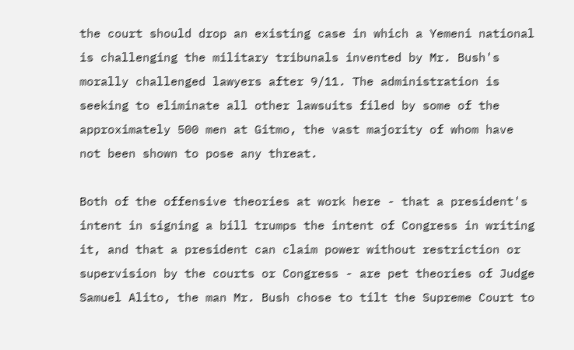the court should drop an existing case in which a Yemeni national is challenging the military tribunals invented by Mr. Bush's morally challenged lawyers after 9/11. The administration is seeking to eliminate all other lawsuits filed by some of the approximately 500 men at Gitmo, the vast majority of whom have not been shown to pose any threat.

Both of the offensive theories at work here - that a president's intent in signing a bill trumps the intent of Congress in writing it, and that a president can claim power without restriction or supervision by the courts or Congress - are pet theories of Judge Samuel Alito, the man Mr. Bush chose to tilt the Supreme Court to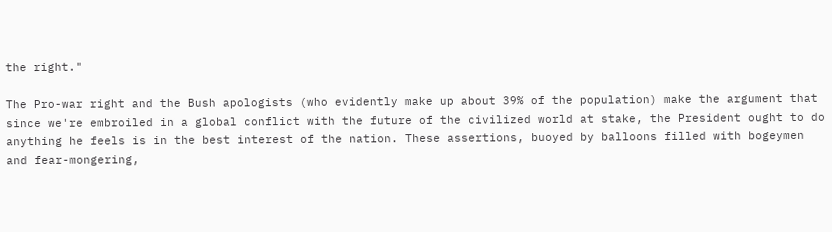the right."

The Pro-war right and the Bush apologists (who evidently make up about 39% of the population) make the argument that since we're embroiled in a global conflict with the future of the civilized world at stake, the President ought to do anything he feels is in the best interest of the nation. These assertions, buoyed by balloons filled with bogeymen and fear-mongering,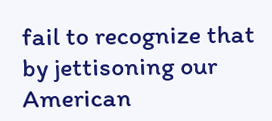fail to recognize that by jettisoning our American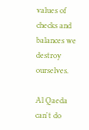values of checks and balances we destroy ourselves.

Al Qaeda can't do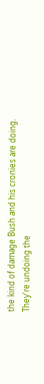the kind of damage Bush and his cronies are doing. They're undoing the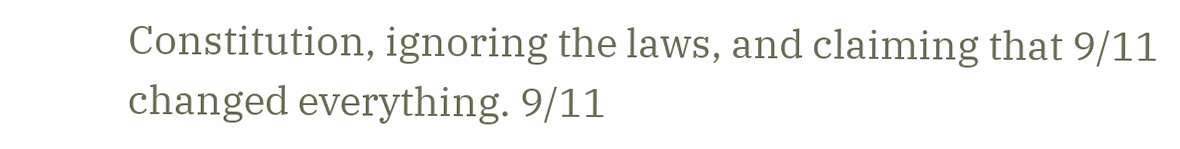Constitution, ignoring the laws, and claiming that 9/11 changed everything. 9/11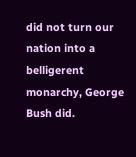did not turn our nation into a belligerent monarchy, George Bush did.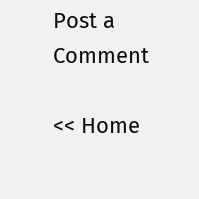Post a Comment

<< Home